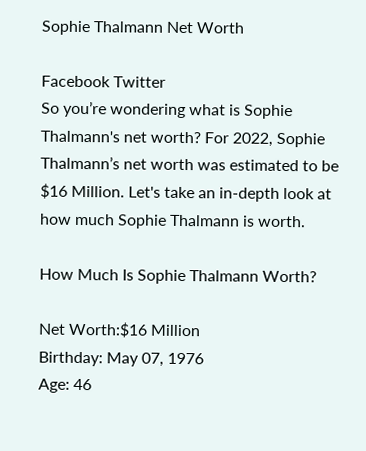Sophie Thalmann Net Worth

Facebook Twitter
So you’re wondering what is Sophie Thalmann's net worth? For 2022, Sophie Thalmann’s net worth was estimated to be $16 Million. Let's take an in-depth look at how much Sophie Thalmann is worth.

How Much Is Sophie Thalmann Worth?

Net Worth:$16 Million
Birthday: May 07, 1976
Age: 46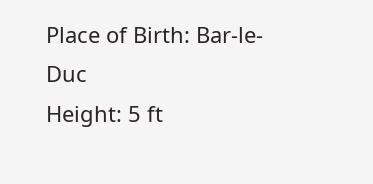Place of Birth: Bar-le-Duc
Height: 5 ft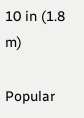10 in (1.8 m)

Popular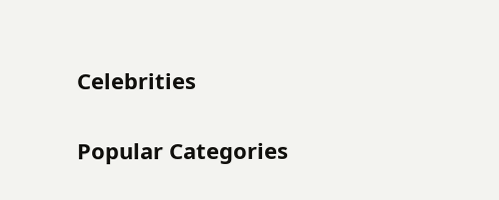Celebrities

Popular Categories